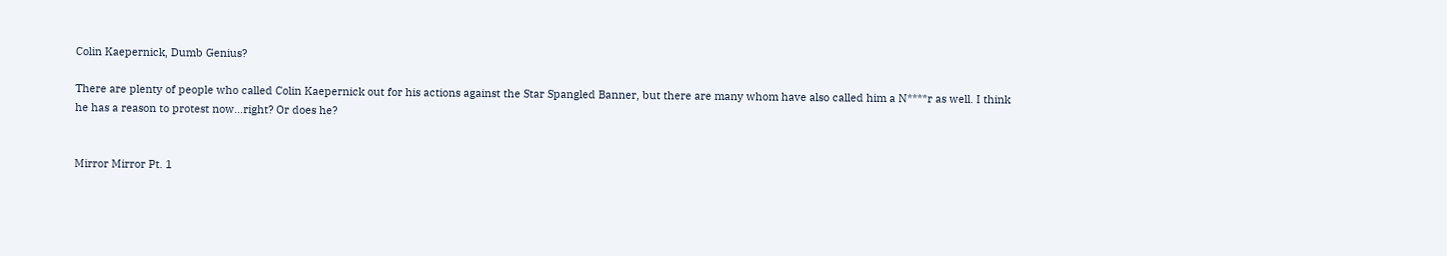Colin Kaepernick, Dumb Genius?

There are plenty of people who called Colin Kaepernick out for his actions against the Star Spangled Banner, but there are many whom have also called him a N****r as well. I think he has a reason to protest now…right? Or does he?


Mirror Mirror Pt. 1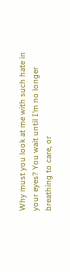Why must you look at me with such hate in your eyes? You wait until I’m no longer breathing to care, or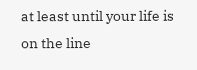at least until your life is on the line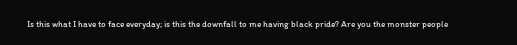Is this what I have to face everyday; is this the downfall to me having black pride? Are you the monster people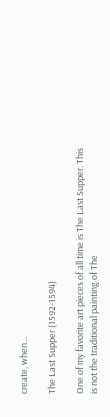create, when…

The Last Supper (1592-1594)

One of my favorite art pieces of all time is The Last Supper. This is not the traditional painting of The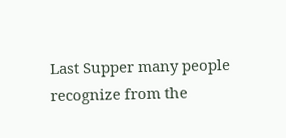Last Supper many people recognize from the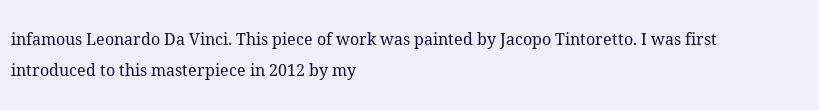infamous Leonardo Da Vinci. This piece of work was painted by Jacopo Tintoretto. I was first introduced to this masterpiece in 2012 by my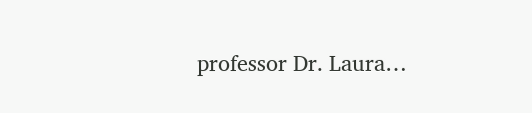professor Dr. Laura…